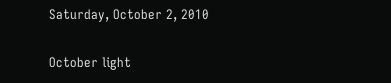Saturday, October 2, 2010

October light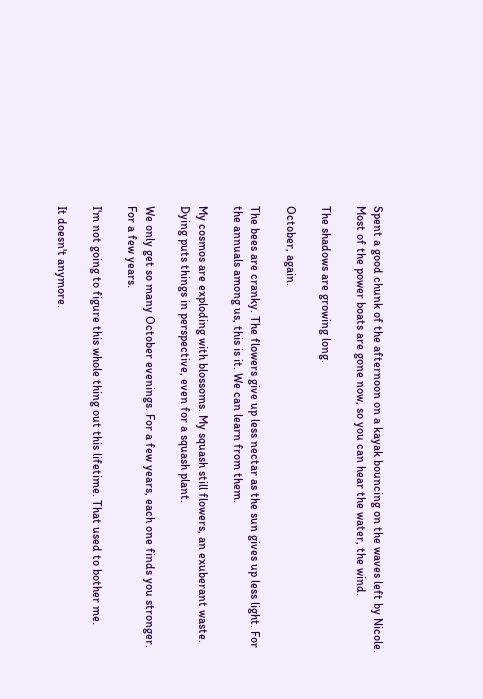Spent a good chunk of the afternoon on a kayak bouncing on the waves left by Nicole. Most of the power boats are gone now, so you can hear the water, the wind.

The shadows are growing long.

October, again.

The bees are cranky. The flowers give up less nectar as the sun gives up less light. For the annuals among us, this is it. We can learn from them.

My cosmos are exploding with blossoms. My squash still flowers, an exuberant waste. Dying puts things in perspective, even for a squash plant.

We only get so many October evenings. For a few years, each one finds you stronger. For a few years.

I'm not going to figure this whole thing out this lifetime. That used to bother me.

It doesn't anymore.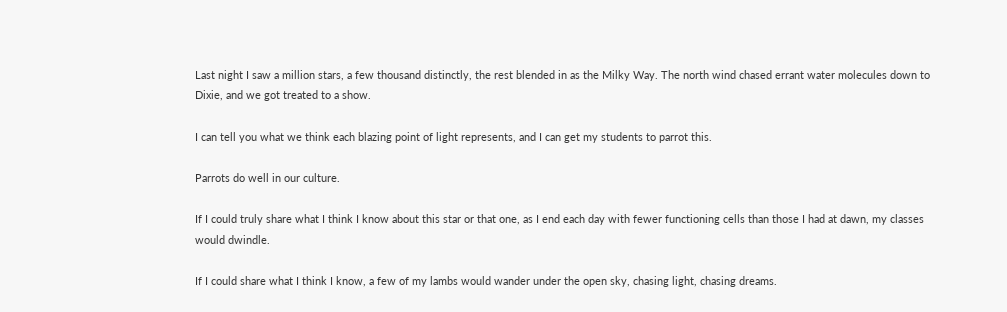Last night I saw a million stars, a few thousand distinctly, the rest blended in as the Milky Way. The north wind chased errant water molecules down to Dixie, and we got treated to a show.

I can tell you what we think each blazing point of light represents, and I can get my students to parrot this.

Parrots do well in our culture.

If I could truly share what I think I know about this star or that one, as I end each day with fewer functioning cells than those I had at dawn, my classes would dwindle.

If I could share what I think I know, a few of my lambs would wander under the open sky, chasing light, chasing dreams.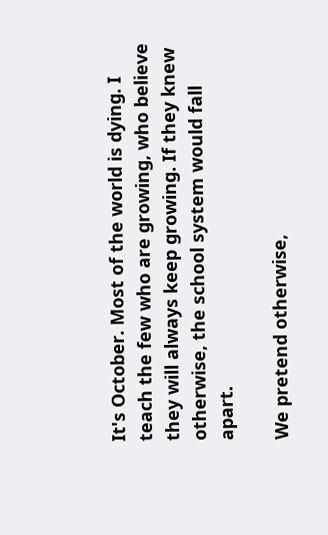It's October. Most of the world is dying. I teach the few who are growing, who believe they will always keep growing. If they knew otherwise, the school system would fall apart.

We pretend otherwise,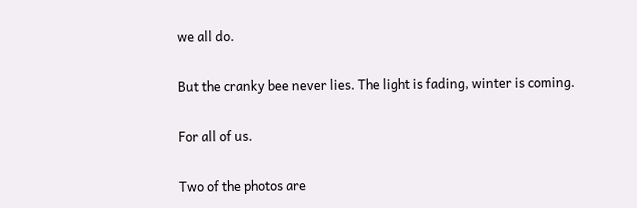we all do.

But the cranky bee never lies. The light is fading, winter is coming.

For all of us.

Two of the photos are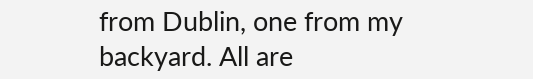from Dublin, one from my backyard. All are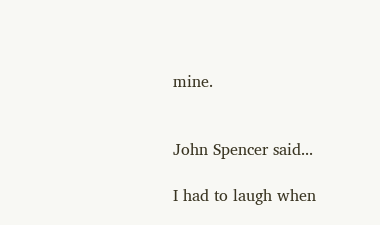mine.


John Spencer said...

I had to laugh when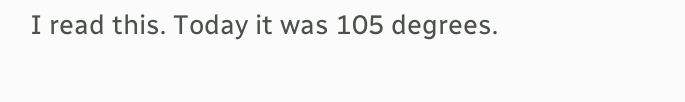I read this. Today it was 105 degrees.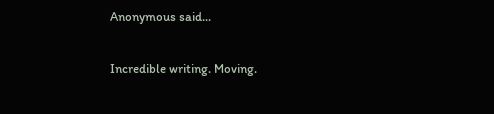Anonymous said...

Incredible writing. Moving.